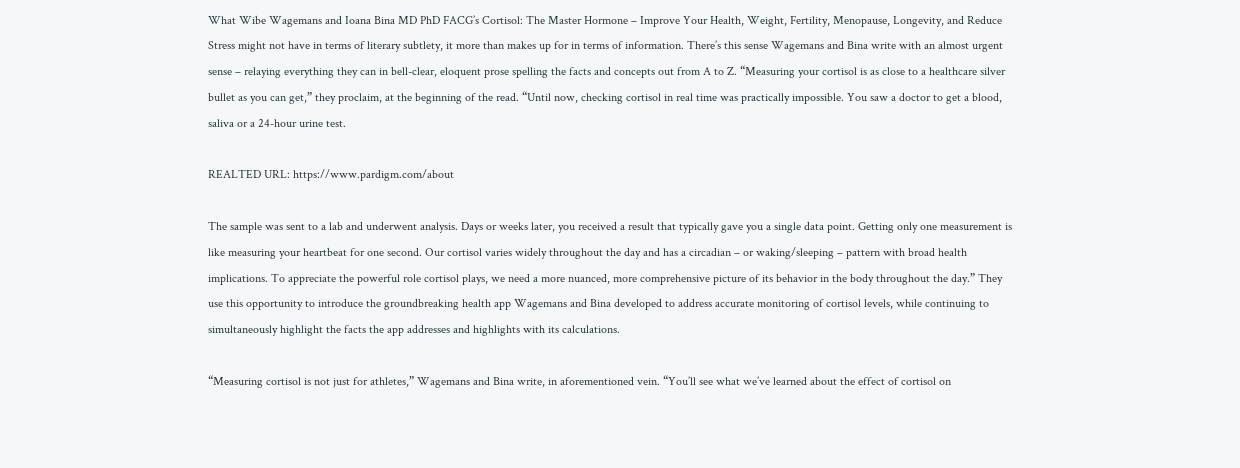What Wibe Wagemans and Ioana Bina MD PhD FACG’s Cortisol: The Master Hormone – Improve Your Health, Weight, Fertility, Menopause, Longevity, and Reduce Stress might not have in terms of literary subtlety, it more than makes up for in terms of information. There’s this sense Wagemans and Bina write with an almost urgent sense – relaying everything they can in bell-clear, eloquent prose spelling the facts and concepts out from A to Z. “Measuring your cortisol is as close to a healthcare silver bullet as you can get,” they proclaim, at the beginning of the read. “Until now, checking cortisol in real time was practically impossible. You saw a doctor to get a blood, saliva or a 24-hour urine test.

REALTED URL: https://www.pardigm.com/about

The sample was sent to a lab and underwent analysis. Days or weeks later, you received a result that typically gave you a single data point. Getting only one measurement is like measuring your heartbeat for one second. Our cortisol varies widely throughout the day and has a circadian – or waking/sleeping – pattern with broad health implications. To appreciate the powerful role cortisol plays, we need a more nuanced, more comprehensive picture of its behavior in the body throughout the day.” They use this opportunity to introduce the groundbreaking health app Wagemans and Bina developed to address accurate monitoring of cortisol levels, while continuing to simultaneously highlight the facts the app addresses and highlights with its calculations.

“Measuring cortisol is not just for athletes,” Wagemans and Bina write, in aforementioned vein. “You’ll see what we’ve learned about the effect of cortisol on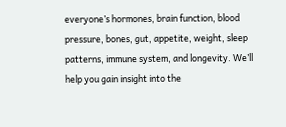everyone’s hormones, brain function, blood pressure, bones, gut, appetite, weight, sleep patterns, immune system, and longevity. We’ll help you gain insight into the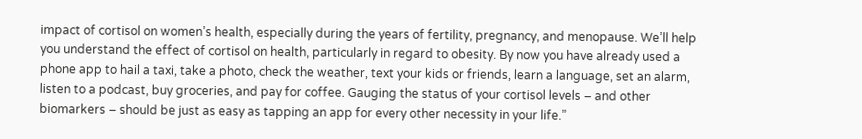impact of cortisol on women’s health, especially during the years of fertility, pregnancy, and menopause. We’ll help you understand the effect of cortisol on health, particularly in regard to obesity. By now you have already used a phone app to hail a taxi, take a photo, check the weather, text your kids or friends, learn a language, set an alarm, listen to a podcast, buy groceries, and pay for coffee. Gauging the status of your cortisol levels – and other biomarkers – should be just as easy as tapping an app for every other necessity in your life.”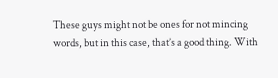These guys might not be ones for not mincing words, but in this case, that’s a good thing. With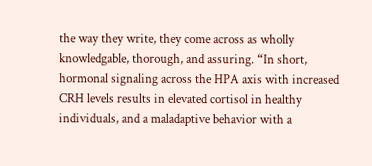the way they write, they come across as wholly knowledgable, thorough, and assuring. “In short, hormonal signaling across the HPA axis with increased CRH levels results in elevated cortisol in healthy individuals, and a maladaptive behavior with a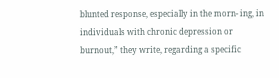blunted response, especially in the morn‐ ing, in individuals with chronic depression or burnout,” they write, regarding a specific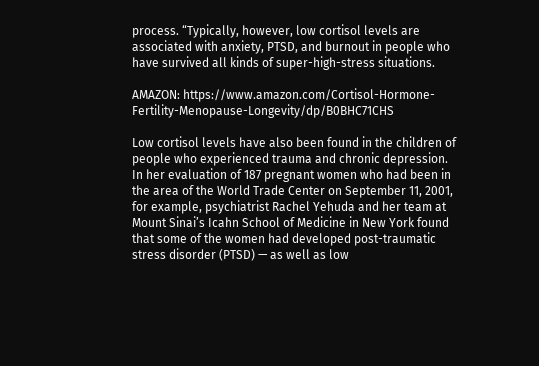process. “Typically, however, low cortisol levels are associated with anxiety, PTSD, and burnout in people who have survived all kinds of super-high-stress situations.

AMAZON: https://www.amazon.com/Cortisol-Hormone-Fertility-Menopause-Longevity/dp/B0BHC71CHS

Low cortisol levels have also been found in the children of people who experienced trauma and chronic depression. In her evaluation of 187 pregnant women who had been in the area of the World Trade Center on September 11, 2001, for example, psychiatrist Rachel Yehuda and her team at Mount Sinai’s Icahn School of Medicine in New York found that some of the women had developed post-traumatic stress disorder (PTSD) — as well as low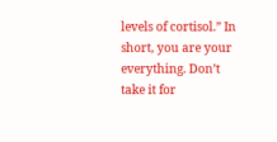levels of cortisol.” In short, you are your everything. Don’t take it for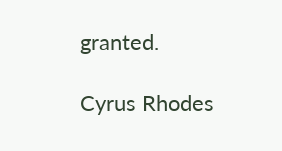granted.

Cyrus Rhodes